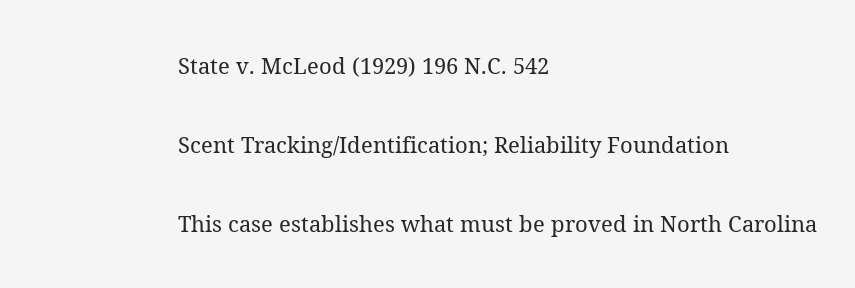State v. McLeod (1929) 196 N.C. 542

Scent Tracking/Identification; Reliability Foundation

This case establishes what must be proved in North Carolina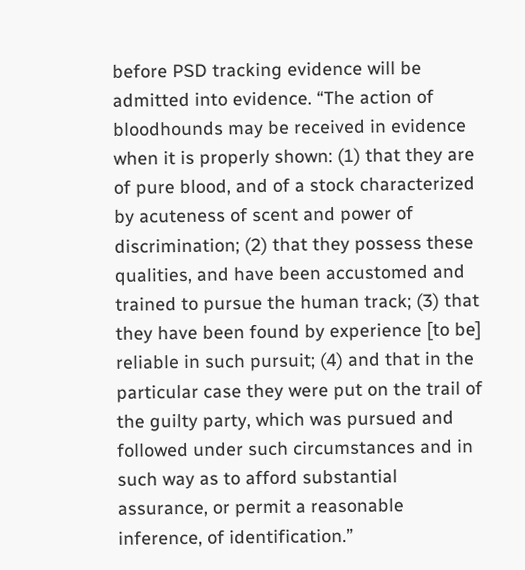before PSD tracking evidence will be admitted into evidence. “The action of bloodhounds may be received in evidence when it is properly shown: (1) that they are of pure blood, and of a stock characterized by acuteness of scent and power of discrimination; (2) that they possess these qualities, and have been accustomed and trained to pursue the human track; (3) that they have been found by experience [to be] reliable in such pursuit; (4) and that in the particular case they were put on the trail of the guilty party, which was pursued and followed under such circumstances and in such way as to afford substantial assurance, or permit a reasonable inference, of identification.”